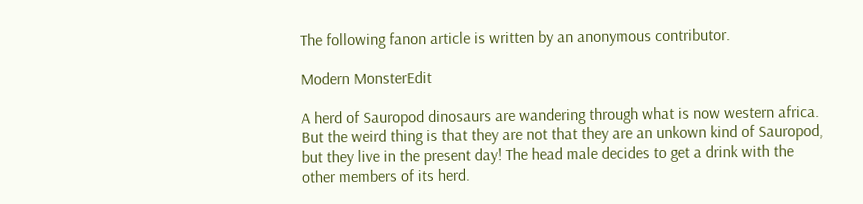The following fanon article is written by an anonymous contributor.

Modern MonsterEdit

A herd of Sauropod dinosaurs are wandering through what is now western africa. But the weird thing is that they are not that they are an unkown kind of Sauropod, but they live in the present day! The head male decides to get a drink with the other members of its herd.